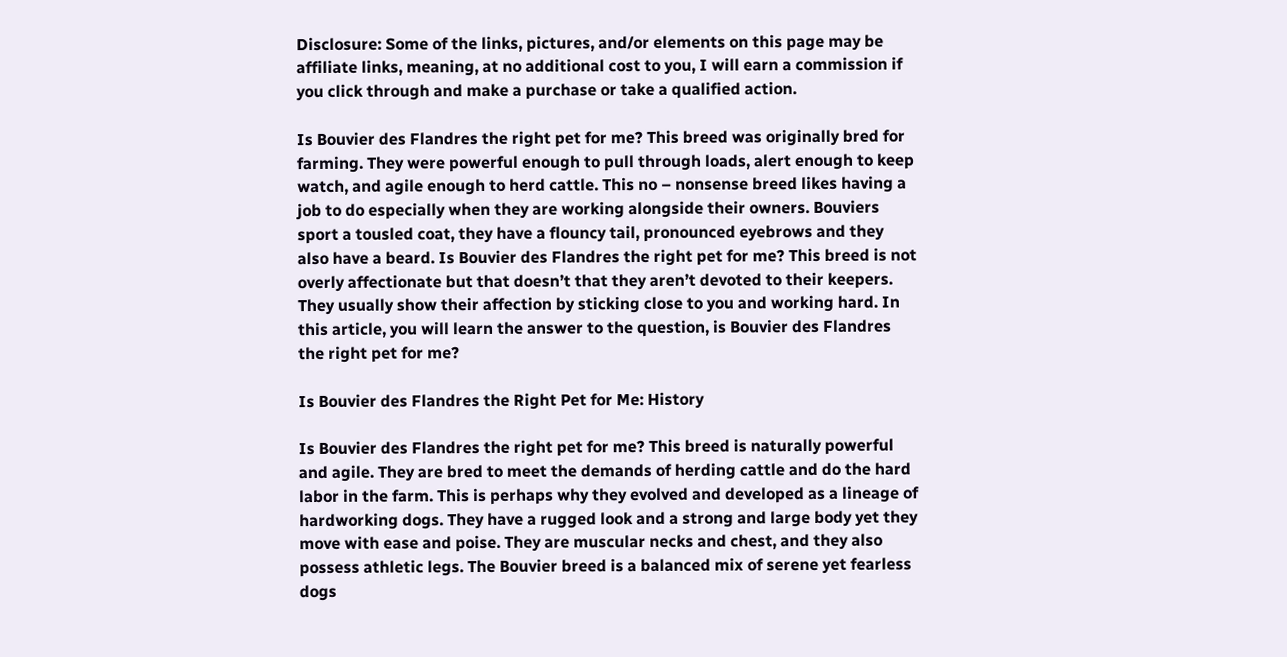Disclosure: Some of the links, pictures, and/or elements on this page may be affiliate links, meaning, at no additional cost to you, I will earn a commission if you click through and make a purchase or take a qualified action.

Is Bouvier des Flandres the right pet for me? This breed was originally bred for farming. They were powerful enough to pull through loads, alert enough to keep watch, and agile enough to herd cattle. This no – nonsense breed likes having a job to do especially when they are working alongside their owners. Bouviers sport a tousled coat, they have a flouncy tail, pronounced eyebrows and they also have a beard. Is Bouvier des Flandres the right pet for me? This breed is not overly affectionate but that doesn’t that they aren’t devoted to their keepers. They usually show their affection by sticking close to you and working hard. In this article, you will learn the answer to the question, is Bouvier des Flandres the right pet for me?

Is Bouvier des Flandres the Right Pet for Me: History

Is Bouvier des Flandres the right pet for me? This breed is naturally powerful and agile. They are bred to meet the demands of herding cattle and do the hard labor in the farm. This is perhaps why they evolved and developed as a lineage of hardworking dogs. They have a rugged look and a strong and large body yet they move with ease and poise. They are muscular necks and chest, and they also possess athletic legs. The Bouvier breed is a balanced mix of serene yet fearless dogs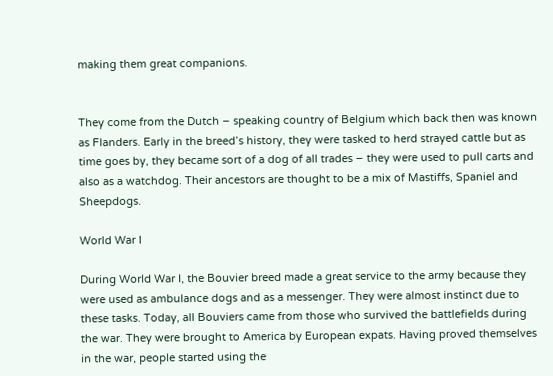making them great companions.


They come from the Dutch – speaking country of Belgium which back then was known as Flanders. Early in the breed’s history, they were tasked to herd strayed cattle but as time goes by, they became sort of a dog of all trades – they were used to pull carts and also as a watchdog. Their ancestors are thought to be a mix of Mastiffs, Spaniel and Sheepdogs.

World War I

During World War I, the Bouvier breed made a great service to the army because they were used as ambulance dogs and as a messenger. They were almost instinct due to these tasks. Today, all Bouviers came from those who survived the battlefields during the war. They were brought to America by European expats. Having proved themselves in the war, people started using the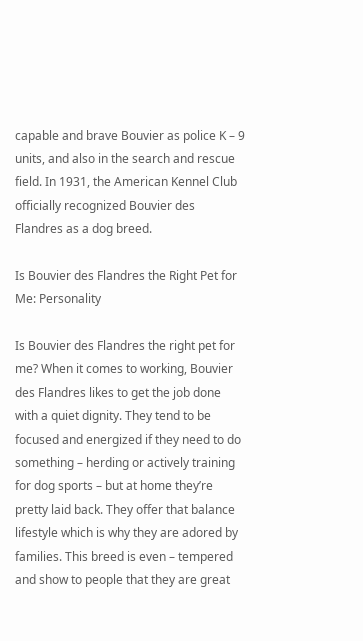capable and brave Bouvier as police K – 9 units, and also in the search and rescue field. In 1931, the American Kennel Club officially recognized Bouvier des Flandres as a dog breed.

Is Bouvier des Flandres the Right Pet for Me: Personality

Is Bouvier des Flandres the right pet for me? When it comes to working, Bouvier des Flandres likes to get the job done with a quiet dignity. They tend to be focused and energized if they need to do something – herding or actively training for dog sports – but at home they’re pretty laid back. They offer that balance lifestyle which is why they are adored by families. This breed is even – tempered and show to people that they are great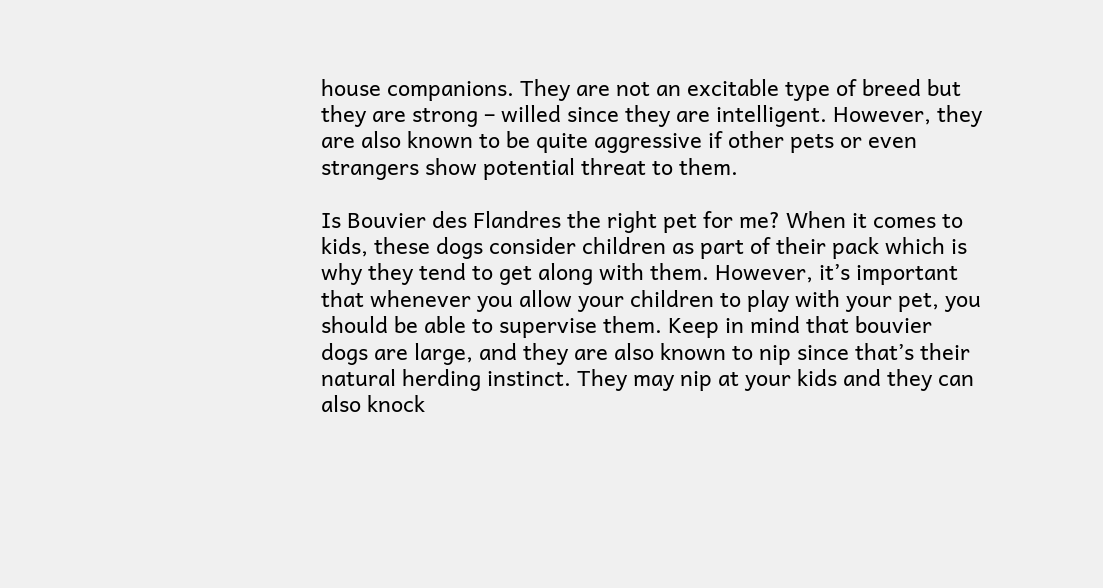house companions. They are not an excitable type of breed but they are strong – willed since they are intelligent. However, they are also known to be quite aggressive if other pets or even strangers show potential threat to them.

Is Bouvier des Flandres the right pet for me? When it comes to kids, these dogs consider children as part of their pack which is why they tend to get along with them. However, it’s important that whenever you allow your children to play with your pet, you should be able to supervise them. Keep in mind that bouvier dogs are large, and they are also known to nip since that’s their natural herding instinct. They may nip at your kids and they can also knock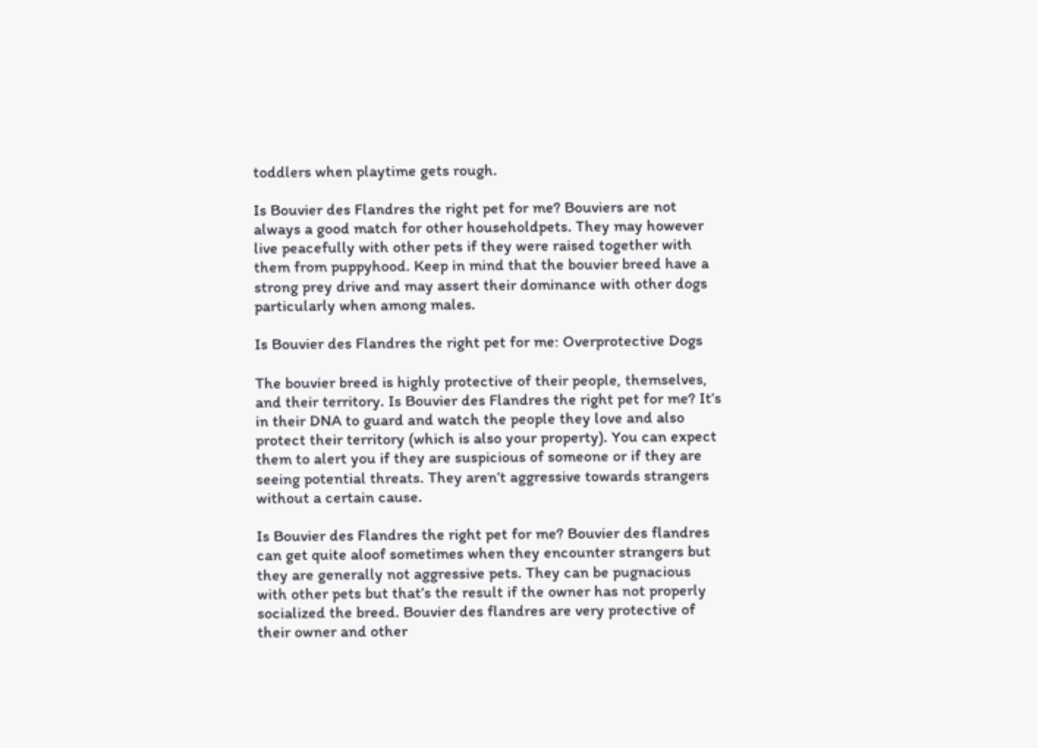toddlers when playtime gets rough.

Is Bouvier des Flandres the right pet for me? Bouviers are not always a good match for other householdpets. They may however live peacefully with other pets if they were raised together with them from puppyhood. Keep in mind that the bouvier breed have a strong prey drive and may assert their dominance with other dogs particularly when among males.

Is Bouvier des Flandres the right pet for me: Overprotective Dogs

The bouvier breed is highly protective of their people, themselves, and their territory. Is Bouvier des Flandres the right pet for me? It’s in their DNA to guard and watch the people they love and also protect their territory (which is also your property). You can expect them to alert you if they are suspicious of someone or if they are seeing potential threats. They aren’t aggressive towards strangers without a certain cause.

Is Bouvier des Flandres the right pet for me? Bouvier des flandres can get quite aloof sometimes when they encounter strangers but they are generally not aggressive pets. They can be pugnacious with other pets but that’s the result if the owner has not properly socialized the breed. Bouvier des flandres are very protective of their owner and other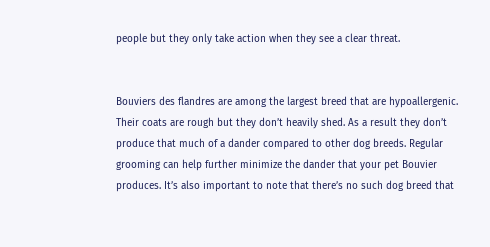people but they only take action when they see a clear threat.


Bouviers des flandres are among the largest breed that are hypoallergenic. Their coats are rough but they don’t heavily shed. As a result they don’t produce that much of a dander compared to other dog breeds. Regular grooming can help further minimize the dander that your pet Bouvier produces. It’s also important to note that there’s no such dog breed that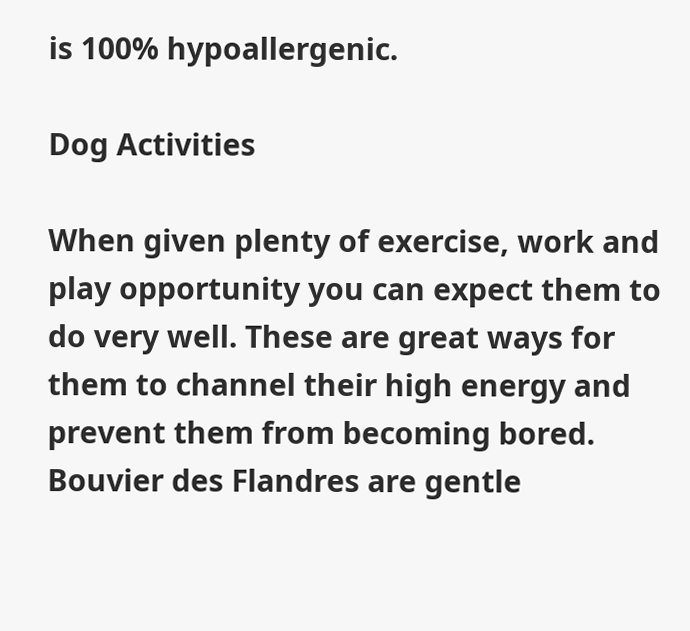is 100% hypoallergenic.

Dog Activities

When given plenty of exercise, work and play opportunity you can expect them to do very well. These are great ways for them to channel their high energy and prevent them from becoming bored. Bouvier des Flandres are gentle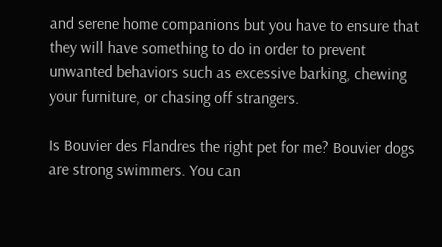and serene home companions but you have to ensure that they will have something to do in order to prevent unwanted behaviors such as excessive barking, chewing your furniture, or chasing off strangers.

Is Bouvier des Flandres the right pet for me? Bouvier dogs are strong swimmers. You can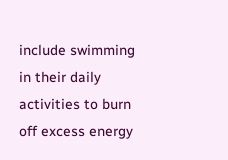include swimming in their daily activities to burn off excess energy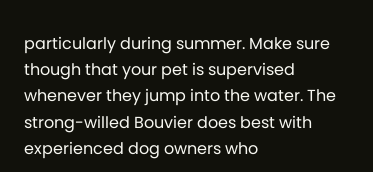particularly during summer. Make sure though that your pet is supervised whenever they jump into the water. The strong-willed Bouvier does best with experienced dog owners who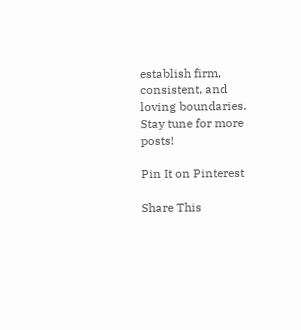establish firm, consistent, and loving boundaries. Stay tune for more posts!

Pin It on Pinterest

Share This